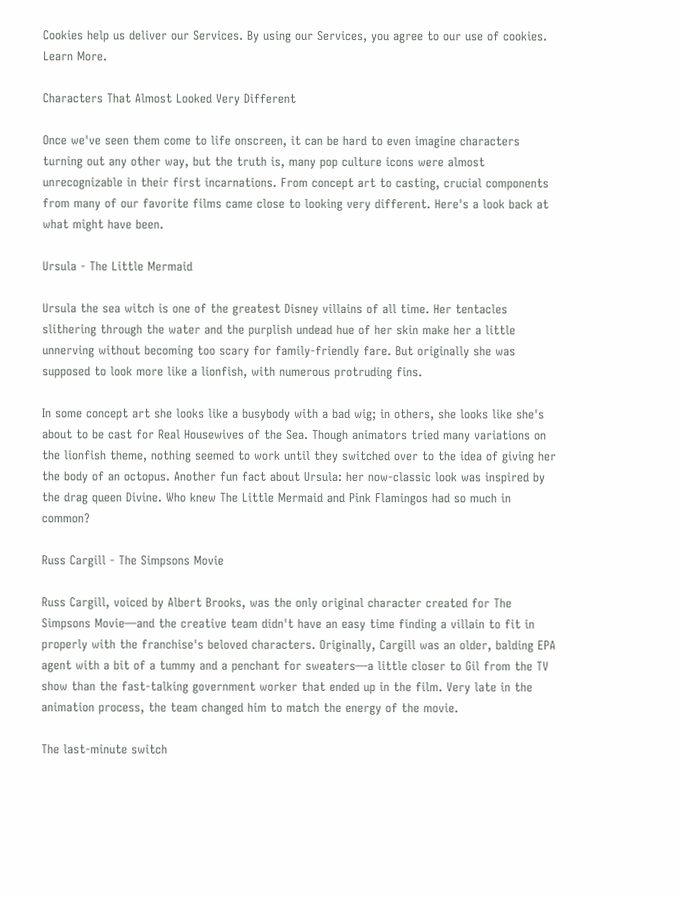Cookies help us deliver our Services. By using our Services, you agree to our use of cookies. Learn More.

Characters That Almost Looked Very Different

Once we've seen them come to life onscreen, it can be hard to even imagine characters turning out any other way, but the truth is, many pop culture icons were almost unrecognizable in their first incarnations. From concept art to casting, crucial components from many of our favorite films came close to looking very different. Here's a look back at what might have been.

Ursula - The Little Mermaid

Ursula the sea witch is one of the greatest Disney villains of all time. Her tentacles slithering through the water and the purplish undead hue of her skin make her a little unnerving without becoming too scary for family-friendly fare. But originally she was supposed to look more like a lionfish, with numerous protruding fins.

In some concept art she looks like a busybody with a bad wig; in others, she looks like she's about to be cast for Real Housewives of the Sea. Though animators tried many variations on the lionfish theme, nothing seemed to work until they switched over to the idea of giving her the body of an octopus. Another fun fact about Ursula: her now-classic look was inspired by the drag queen Divine. Who knew The Little Mermaid and Pink Flamingos had so much in common?

Russ Cargill - The Simpsons Movie

Russ Cargill, voiced by Albert Brooks, was the only original character created for The Simpsons Movie—and the creative team didn't have an easy time finding a villain to fit in properly with the franchise's beloved characters. Originally, Cargill was an older, balding EPA agent with a bit of a tummy and a penchant for sweaters—a little closer to Gil from the TV show than the fast-talking government worker that ended up in the film. Very late in the animation process, the team changed him to match the energy of the movie.

The last-minute switch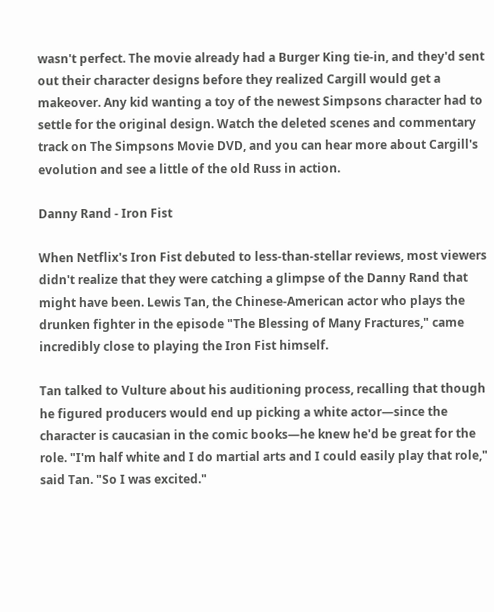wasn't perfect. The movie already had a Burger King tie-in, and they'd sent out their character designs before they realized Cargill would get a makeover. Any kid wanting a toy of the newest Simpsons character had to settle for the original design. Watch the deleted scenes and commentary track on The Simpsons Movie DVD, and you can hear more about Cargill's evolution and see a little of the old Russ in action.

Danny Rand - Iron Fist

When Netflix's Iron Fist debuted to less-than-stellar reviews, most viewers didn't realize that they were catching a glimpse of the Danny Rand that might have been. Lewis Tan, the Chinese-American actor who plays the drunken fighter in the episode "The Blessing of Many Fractures," came incredibly close to playing the Iron Fist himself.

Tan talked to Vulture about his auditioning process, recalling that though he figured producers would end up picking a white actor—since the character is caucasian in the comic books—he knew he'd be great for the role. "I'm half white and I do martial arts and I could easily play that role," said Tan. "So I was excited."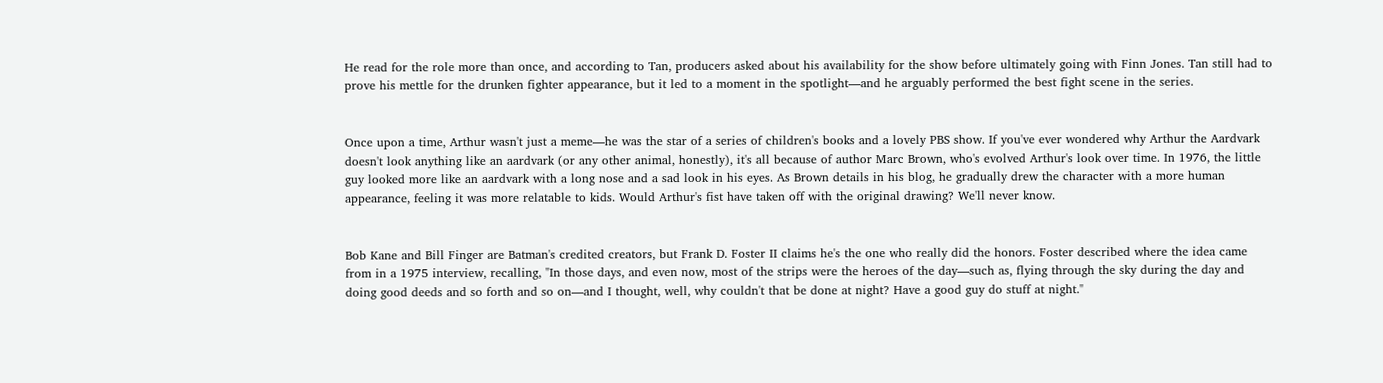He read for the role more than once, and according to Tan, producers asked about his availability for the show before ultimately going with Finn Jones. Tan still had to prove his mettle for the drunken fighter appearance, but it led to a moment in the spotlight—and he arguably performed the best fight scene in the series.


Once upon a time, Arthur wasn't just a meme—he was the star of a series of children's books and a lovely PBS show. If you've ever wondered why Arthur the Aardvark doesn't look anything like an aardvark (or any other animal, honestly), it's all because of author Marc Brown, who's evolved Arthur's look over time. In 1976, the little guy looked more like an aardvark with a long nose and a sad look in his eyes. As Brown details in his blog, he gradually drew the character with a more human appearance, feeling it was more relatable to kids. Would Arthur's fist have taken off with the original drawing? We'll never know.


Bob Kane and Bill Finger are Batman's credited creators, but Frank D. Foster II claims he's the one who really did the honors. Foster described where the idea came from in a 1975 interview, recalling, "In those days, and even now, most of the strips were the heroes of the day—such as, flying through the sky during the day and doing good deeds and so forth and so on—and I thought, well, why couldn't that be done at night? Have a good guy do stuff at night."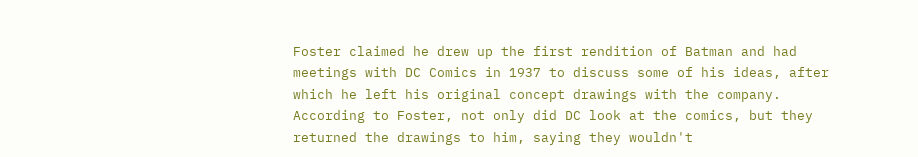Foster claimed he drew up the first rendition of Batman and had meetings with DC Comics in 1937 to discuss some of his ideas, after which he left his original concept drawings with the company. According to Foster, not only did DC look at the comics, but they returned the drawings to him, saying they wouldn't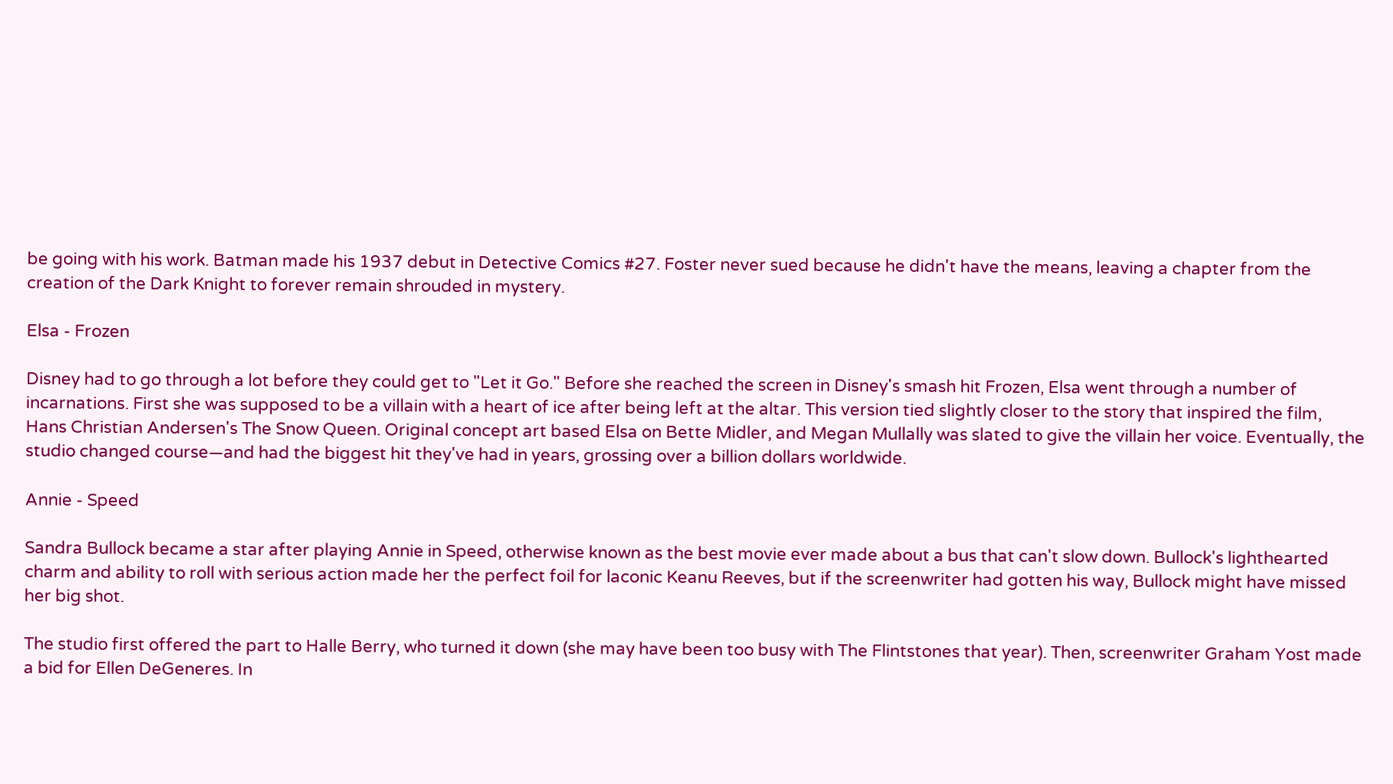be going with his work. Batman made his 1937 debut in Detective Comics #27. Foster never sued because he didn't have the means, leaving a chapter from the creation of the Dark Knight to forever remain shrouded in mystery.

Elsa - Frozen

Disney had to go through a lot before they could get to "Let it Go." Before she reached the screen in Disney's smash hit Frozen, Elsa went through a number of incarnations. First she was supposed to be a villain with a heart of ice after being left at the altar. This version tied slightly closer to the story that inspired the film, Hans Christian Andersen's The Snow Queen. Original concept art based Elsa on Bette Midler, and Megan Mullally was slated to give the villain her voice. Eventually, the studio changed course—and had the biggest hit they've had in years, grossing over a billion dollars worldwide.

Annie - Speed

Sandra Bullock became a star after playing Annie in Speed, otherwise known as the best movie ever made about a bus that can't slow down. Bullock's lighthearted charm and ability to roll with serious action made her the perfect foil for laconic Keanu Reeves, but if the screenwriter had gotten his way, Bullock might have missed her big shot.

The studio first offered the part to Halle Berry, who turned it down (she may have been too busy with The Flintstones that year). Then, screenwriter Graham Yost made a bid for Ellen DeGeneres. In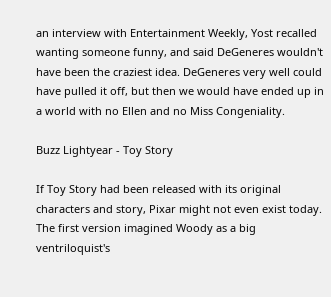an interview with Entertainment Weekly, Yost recalled wanting someone funny, and said DeGeneres wouldn't have been the craziest idea. DeGeneres very well could have pulled it off, but then we would have ended up in a world with no Ellen and no Miss Congeniality.

Buzz Lightyear - Toy Story

If Toy Story had been released with its original characters and story, Pixar might not even exist today. The first version imagined Woody as a big ventriloquist's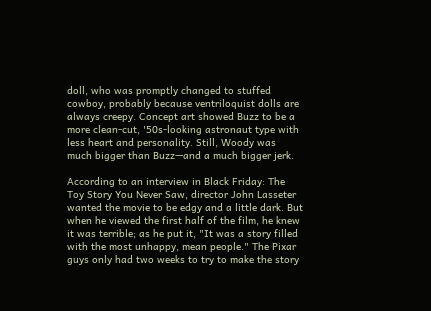doll, who was promptly changed to stuffed cowboy, probably because ventriloquist dolls are always creepy. Concept art showed Buzz to be a more clean-cut, '50s-looking astronaut type with less heart and personality. Still, Woody was much bigger than Buzz—and a much bigger jerk.

According to an interview in Black Friday: The Toy Story You Never Saw, director John Lasseter wanted the movie to be edgy and a little dark. But when he viewed the first half of the film, he knew it was terrible; as he put it, "It was a story filled with the most unhappy, mean people." The Pixar guys only had two weeks to try to make the story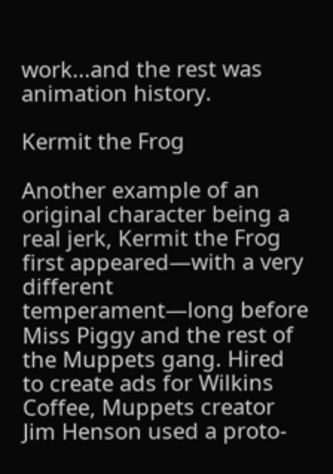work...and the rest was animation history.

Kermit the Frog

Another example of an original character being a real jerk, Kermit the Frog first appeared—with a very different temperament—long before Miss Piggy and the rest of the Muppets gang. Hired to create ads for Wilkins Coffee, Muppets creator Jim Henson used a proto-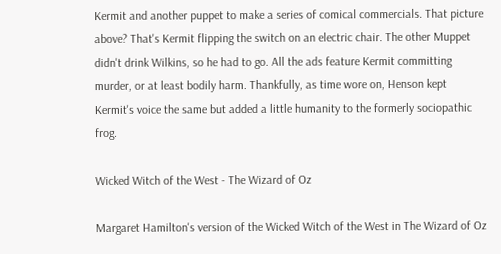Kermit and another puppet to make a series of comical commercials. That picture above? That's Kermit flipping the switch on an electric chair. The other Muppet didn't drink Wilkins, so he had to go. All the ads feature Kermit committing murder, or at least bodily harm. Thankfully, as time wore on, Henson kept Kermit's voice the same but added a little humanity to the formerly sociopathic frog.

Wicked Witch of the West - The Wizard of Oz

Margaret Hamilton's version of the Wicked Witch of the West in The Wizard of Oz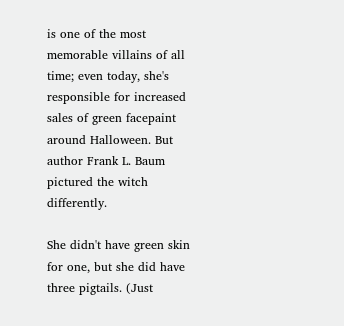is one of the most memorable villains of all time; even today, she's responsible for increased sales of green facepaint around Halloween. But author Frank L. Baum pictured the witch differently.

She didn't have green skin for one, but she did have three pigtails. (Just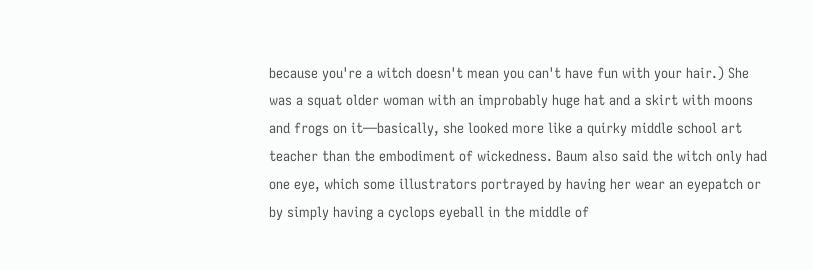because you're a witch doesn't mean you can't have fun with your hair.) She was a squat older woman with an improbably huge hat and a skirt with moons and frogs on it—basically, she looked more like a quirky middle school art teacher than the embodiment of wickedness. Baum also said the witch only had one eye, which some illustrators portrayed by having her wear an eyepatch or by simply having a cyclops eyeball in the middle of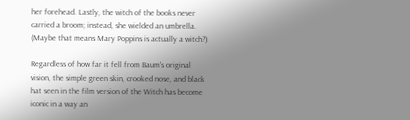her forehead. Lastly, the witch of the books never carried a broom; instead, she wielded an umbrella. (Maybe that means Mary Poppins is actually a witch?)

Regardless of how far it fell from Baum's original vision, the simple green skin, crooked nose, and black hat seen in the film version of the Witch has become iconic in a way an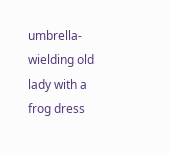umbrella-wielding old lady with a frog dress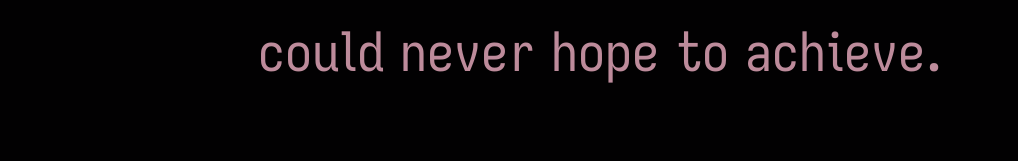could never hope to achieve.